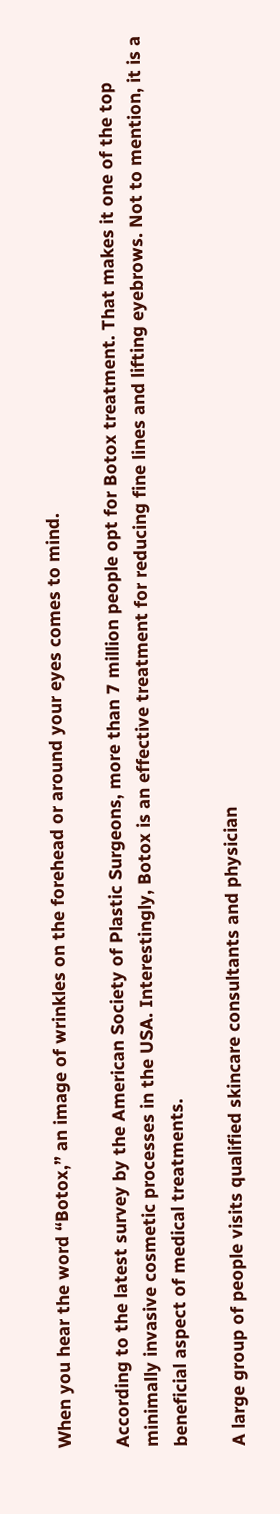When you hear the word “Botox,” an image of wrinkles on the forehead or around your eyes comes to mind.

According to the latest survey by the American Society of Plastic Surgeons, more than 7 million people opt for Botox treatment. That makes it one of the top minimally invasive cosmetic processes in the USA. Interestingly, Botox is an effective treatment for reducing fine lines and lifting eyebrows. Not to mention, it is a beneficial aspect of medical treatments.

A large group of people visits qualified skincare consultants and physician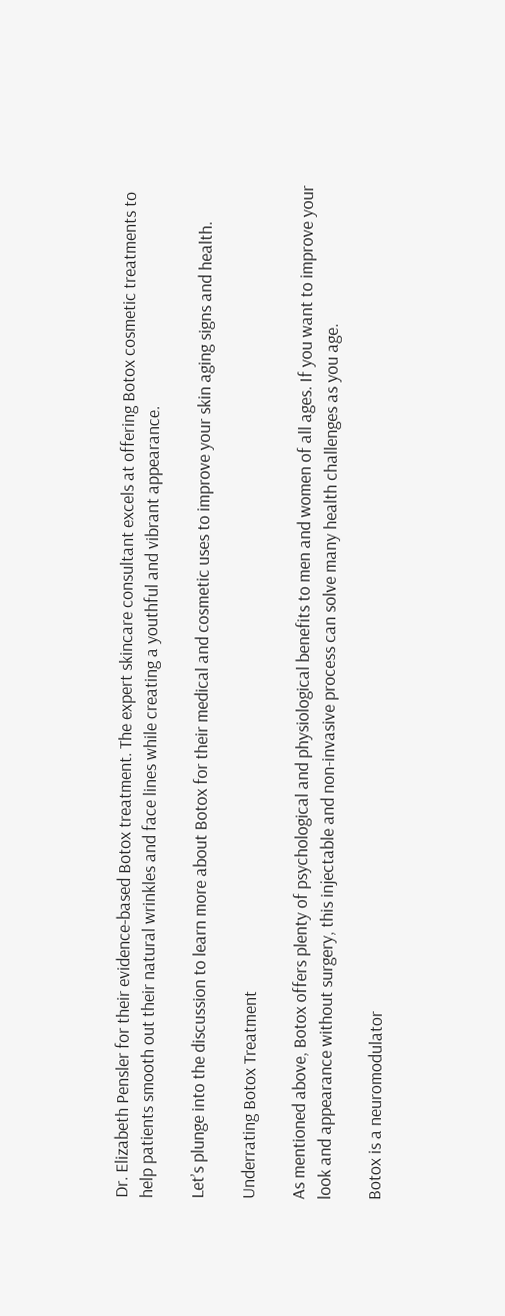Dr. Elizabeth Pensler for their evidence-based Botox treatment. The expert skincare consultant excels at offering Botox cosmetic treatments to help patients smooth out their natural wrinkles and face lines while creating a youthful and vibrant appearance.

Let’s plunge into the discussion to learn more about Botox for their medical and cosmetic uses to improve your skin aging signs and health.

Underrating Botox Treatment

As mentioned above, Botox offers plenty of psychological and physiological benefits to men and women of all ages. If you want to improve your look and appearance without surgery, this injectable and non-invasive process can solve many health challenges as you age.

Botox is a neuromodulator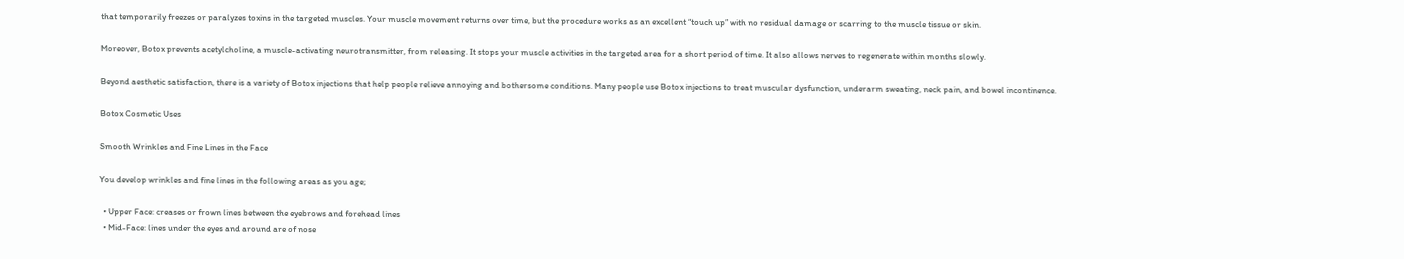that temporarily freezes or paralyzes toxins in the targeted muscles. Your muscle movement returns over time, but the procedure works as an excellent “touch up” with no residual damage or scarring to the muscle tissue or skin.

Moreover, Botox prevents acetylcholine, a muscle-activating neurotransmitter, from releasing. It stops your muscle activities in the targeted area for a short period of time. It also allows nerves to regenerate within months slowly.

Beyond aesthetic satisfaction, there is a variety of Botox injections that help people relieve annoying and bothersome conditions. Many people use Botox injections to treat muscular dysfunction, underarm sweating, neck pain, and bowel incontinence.

Botox Cosmetic Uses

Smooth Wrinkles and Fine Lines in the Face

You develop wrinkles and fine lines in the following areas as you age;

  • Upper Face: creases or frown lines between the eyebrows and forehead lines
  • Mid-Face: lines under the eyes and around are of nose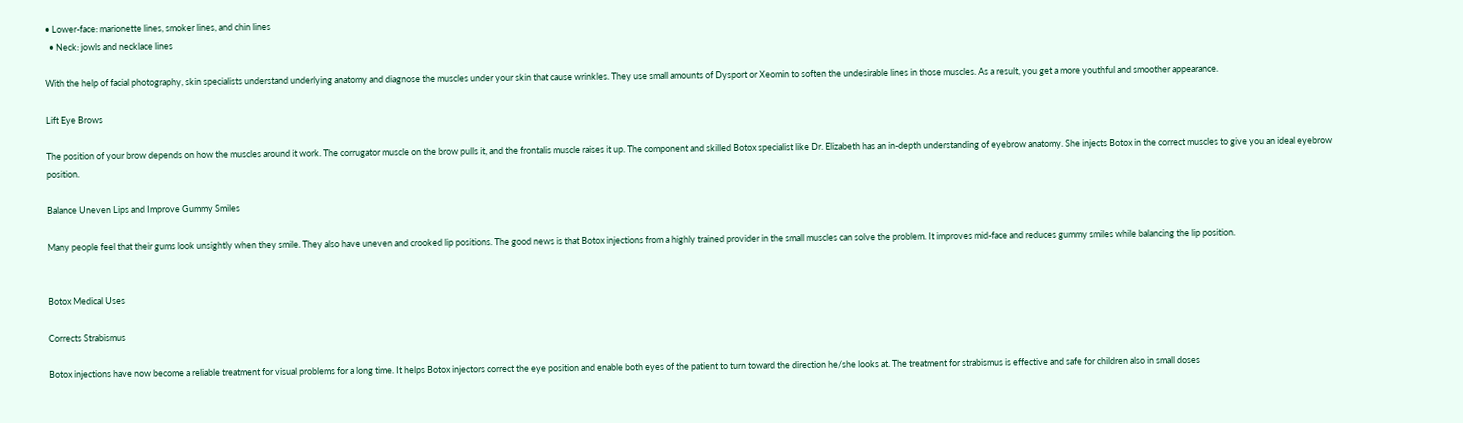• Lower-face: marionette lines, smoker lines, and chin lines
  • Neck: jowls and necklace lines

With the help of facial photography, skin specialists understand underlying anatomy and diagnose the muscles under your skin that cause wrinkles. They use small amounts of Dysport or Xeomin to soften the undesirable lines in those muscles. As a result, you get a more youthful and smoother appearance.

Lift Eye Brows

The position of your brow depends on how the muscles around it work. The corrugator muscle on the brow pulls it, and the frontalis muscle raises it up. The component and skilled Botox specialist like Dr. Elizabeth has an in-depth understanding of eyebrow anatomy. She injects Botox in the correct muscles to give you an ideal eyebrow position.

Balance Uneven Lips and Improve Gummy Smiles

Many people feel that their gums look unsightly when they smile. They also have uneven and crooked lip positions. The good news is that Botox injections from a highly trained provider in the small muscles can solve the problem. It improves mid-face and reduces gummy smiles while balancing the lip position.


Botox Medical Uses

Corrects Strabismus

Botox injections have now become a reliable treatment for visual problems for a long time. It helps Botox injectors correct the eye position and enable both eyes of the patient to turn toward the direction he/she looks at. The treatment for strabismus is effective and safe for children also in small doses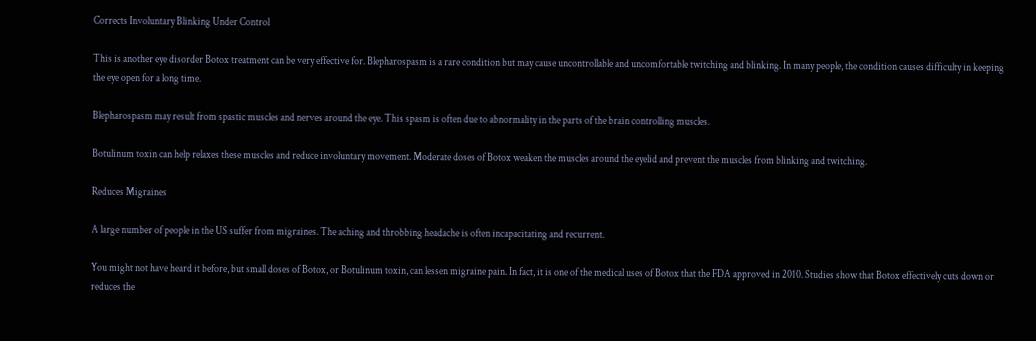Corrects Involuntary Blinking Under Control

This is another eye disorder Botox treatment can be very effective for. Blepharospasm is a rare condition but may cause uncontrollable and uncomfortable twitching and blinking. In many people, the condition causes difficulty in keeping the eye open for a long time.

Blepharospasm may result from spastic muscles and nerves around the eye. This spasm is often due to abnormality in the parts of the brain controlling muscles.

Botulinum toxin can help relaxes these muscles and reduce involuntary movement. Moderate doses of Botox weaken the muscles around the eyelid and prevent the muscles from blinking and twitching.

Reduces Migraines

A large number of people in the US suffer from migraines. The aching and throbbing headache is often incapacitating and recurrent.

You might not have heard it before, but small doses of Botox, or Botulinum toxin, can lessen migraine pain. In fact, it is one of the medical uses of Botox that the FDA approved in 2010. Studies show that Botox effectively cuts down or reduces the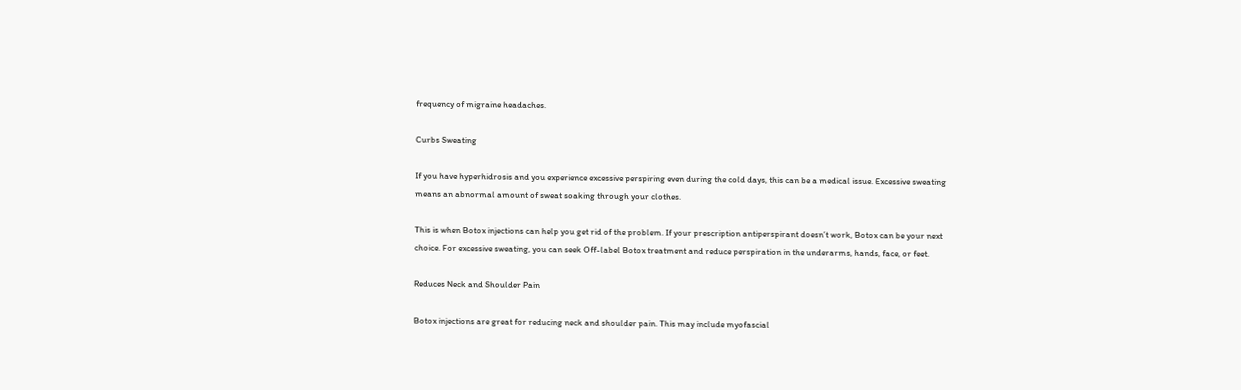frequency of migraine headaches.

Curbs Sweating

If you have hyperhidrosis and you experience excessive perspiring even during the cold days, this can be a medical issue. Excessive sweating means an abnormal amount of sweat soaking through your clothes.

This is when Botox injections can help you get rid of the problem. If your prescription antiperspirant doesn’t work, Botox can be your next choice. For excessive sweating, you can seek Off-label Botox treatment and reduce perspiration in the underarms, hands, face, or feet.

Reduces Neck and Shoulder Pain

Botox injections are great for reducing neck and shoulder pain. This may include myofascial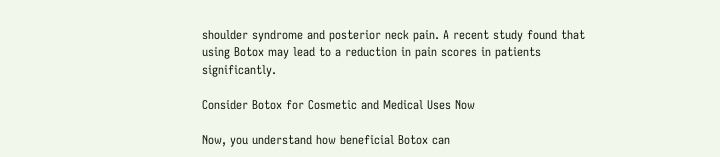shoulder syndrome and posterior neck pain. A recent study found that using Botox may lead to a reduction in pain scores in patients significantly.

Consider Botox for Cosmetic and Medical Uses Now

Now, you understand how beneficial Botox can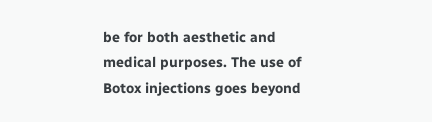be for both aesthetic and medical purposes. The use of Botox injections goes beyond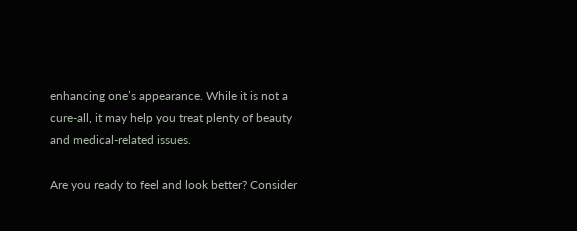enhancing one’s appearance. While it is not a cure-all, it may help you treat plenty of beauty and medical-related issues.

Are you ready to feel and look better? Consider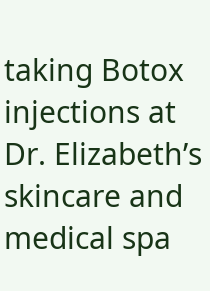taking Botox injections at Dr. Elizabeth’s skincare and medical spa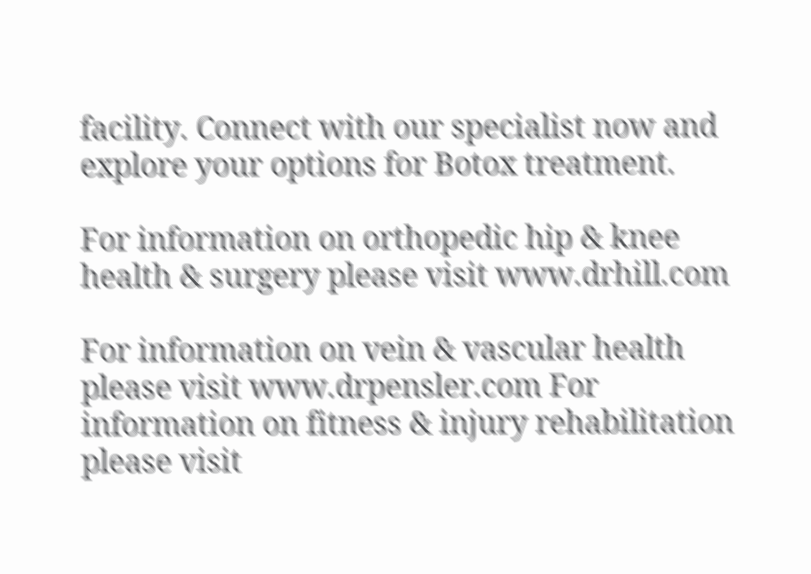facility. Connect with our specialist now and explore your options for Botox treatment.

For information on orthopedic hip & knee health & surgery please visit www.drhill.com

For information on vein & vascular health please visit www.drpensler.com For information on fitness & injury rehabilitation please visit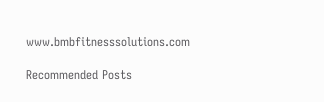www.bmbfitnesssolutions.com

Recommended Posts